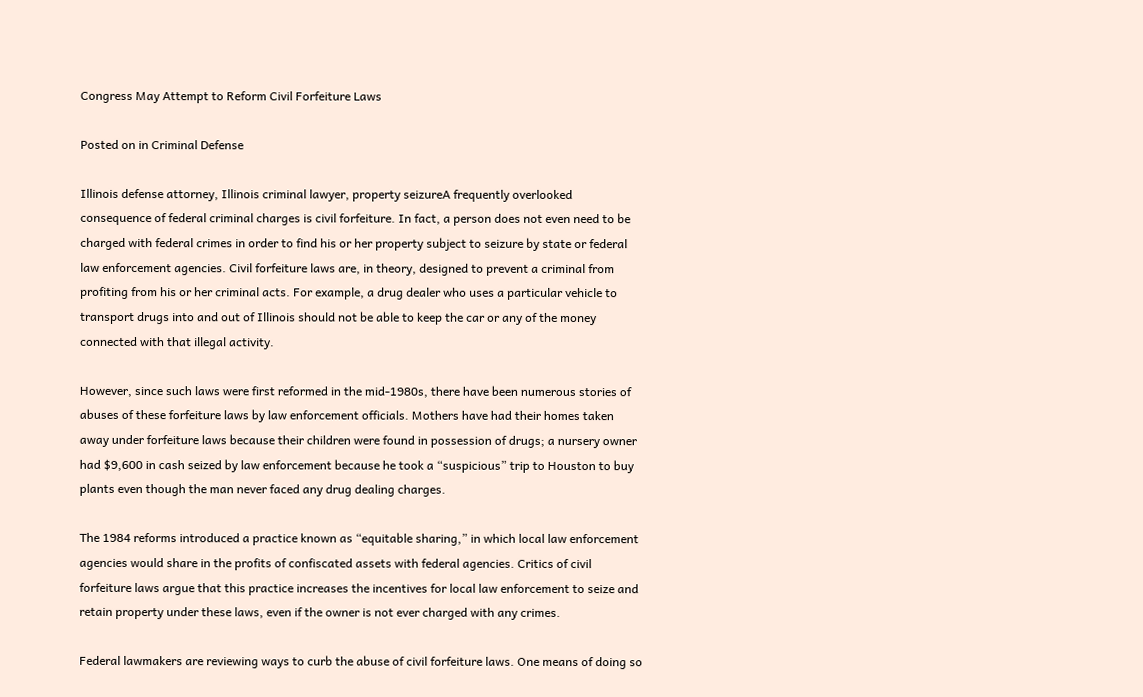Congress May Attempt to Reform Civil Forfeiture Laws

Posted on in Criminal Defense

Illinois defense attorney, Illinois criminal lawyer, property seizureA frequently overlooked consequence of federal criminal charges is civil forfeiture. In fact, a person does not even need to be charged with federal crimes in order to find his or her property subject to seizure by state or federal law enforcement agencies. Civil forfeiture laws are, in theory, designed to prevent a criminal from profiting from his or her criminal acts. For example, a drug dealer who uses a particular vehicle to transport drugs into and out of Illinois should not be able to keep the car or any of the money connected with that illegal activity.

However, since such laws were first reformed in the mid-1980s, there have been numerous stories of abuses of these forfeiture laws by law enforcement officials. Mothers have had their homes taken away under forfeiture laws because their children were found in possession of drugs; a nursery owner had $9,600 in cash seized by law enforcement because he took a “suspicious” trip to Houston to buy plants even though the man never faced any drug dealing charges.

The 1984 reforms introduced a practice known as “equitable sharing,” in which local law enforcement agencies would share in the profits of confiscated assets with federal agencies. Critics of civil forfeiture laws argue that this practice increases the incentives for local law enforcement to seize and retain property under these laws, even if the owner is not ever charged with any crimes.

Federal lawmakers are reviewing ways to curb the abuse of civil forfeiture laws. One means of doing so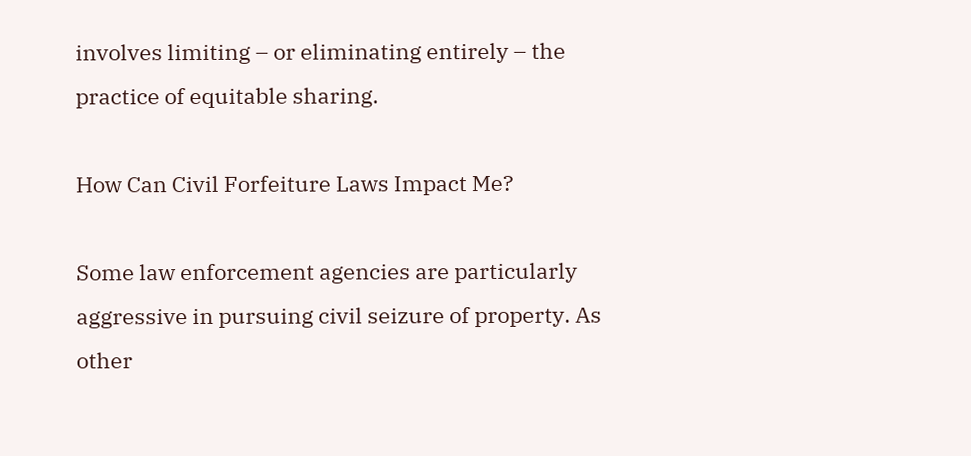involves limiting – or eliminating entirely – the practice of equitable sharing.

How Can Civil Forfeiture Laws Impact Me?

Some law enforcement agencies are particularly aggressive in pursuing civil seizure of property. As other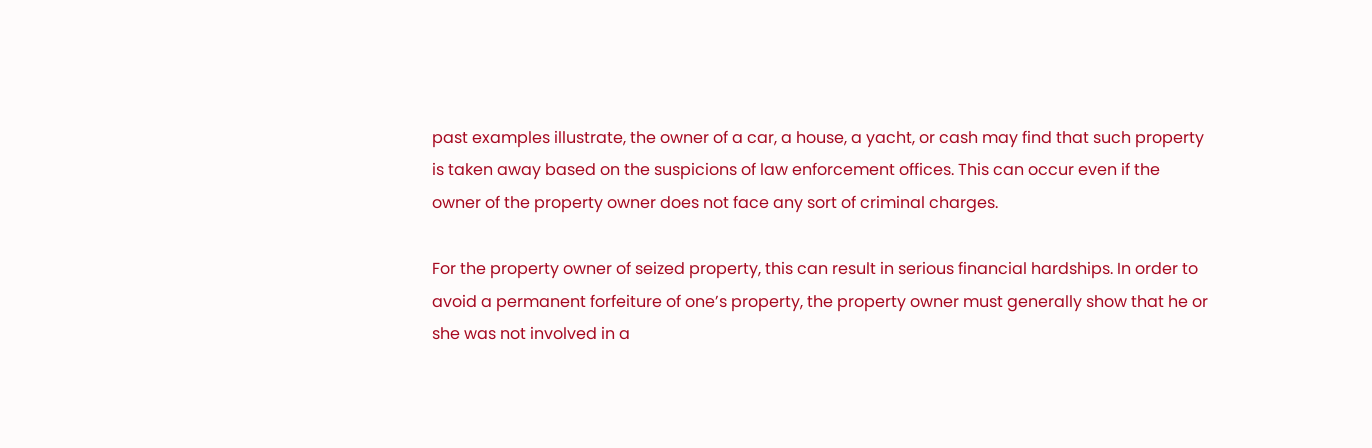past examples illustrate, the owner of a car, a house, a yacht, or cash may find that such property is taken away based on the suspicions of law enforcement offices. This can occur even if the owner of the property owner does not face any sort of criminal charges.

For the property owner of seized property, this can result in serious financial hardships. In order to avoid a permanent forfeiture of one’s property, the property owner must generally show that he or she was not involved in a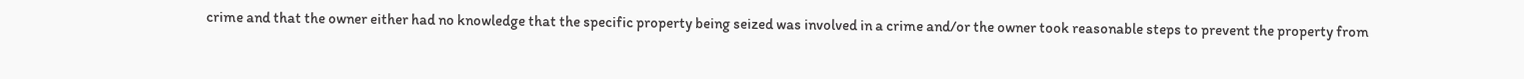crime and that the owner either had no knowledge that the specific property being seized was involved in a crime and/or the owner took reasonable steps to prevent the property from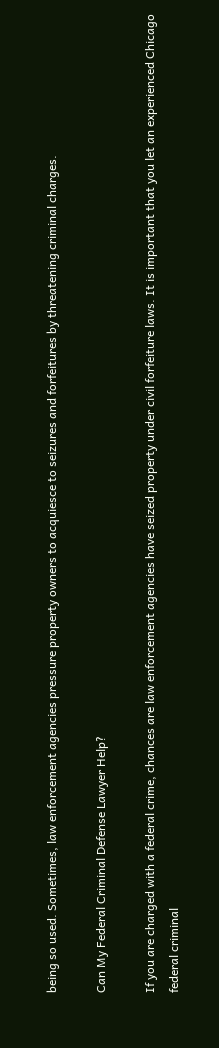being so used. Sometimes, law enforcement agencies pressure property owners to acquiesce to seizures and forfeitures by threatening criminal charges.

Can My Federal Criminal Defense Lawyer Help?

If you are charged with a federal crime, chances are law enforcement agencies have seized property under civil forfeiture laws. It is important that you let an experienced Chicago federal criminal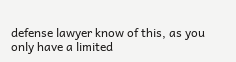defense lawyer know of this, as you only have a limited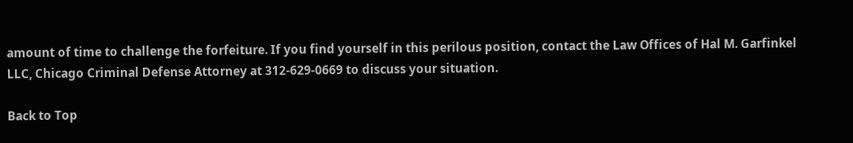amount of time to challenge the forfeiture. If you find yourself in this perilous position, contact the Law Offices of Hal M. Garfinkel LLC, Chicago Criminal Defense Attorney at 312-629-0669 to discuss your situation.

Back to Top